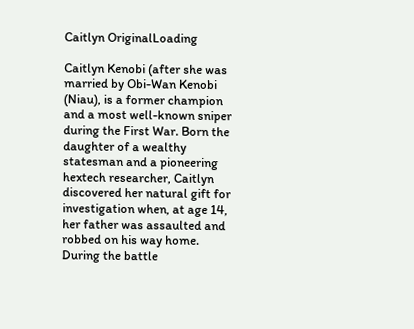Caitlyn OriginalLoading

Caitlyn Kenobi (after she was married by Obi-Wan Kenobi (Niau), is a former champion and a most well-known sniper during the First War. Born the daughter of a wealthy statesman and a pioneering hextech researcher, Caitlyn discovered her natural gift for investigation when, at age 14, her father was assaulted and robbed on his way home. During the battle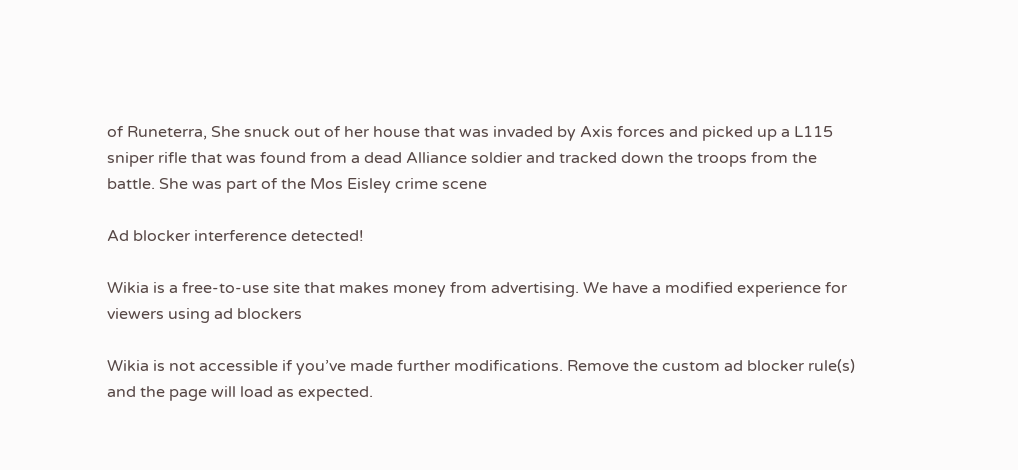of Runeterra, She snuck out of her house that was invaded by Axis forces and picked up a L115 sniper rifle that was found from a dead Alliance soldier and tracked down the troops from the battle. She was part of the Mos Eisley crime scene

Ad blocker interference detected!

Wikia is a free-to-use site that makes money from advertising. We have a modified experience for viewers using ad blockers

Wikia is not accessible if you’ve made further modifications. Remove the custom ad blocker rule(s) and the page will load as expected.